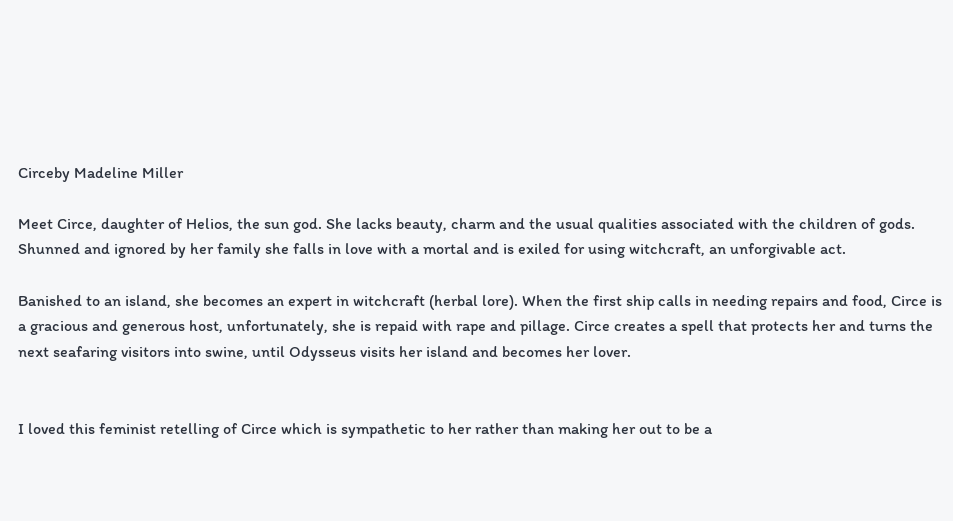Circeby Madeline Miller

Meet Circe, daughter of Helios, the sun god. She lacks beauty, charm and the usual qualities associated with the children of gods. Shunned and ignored by her family she falls in love with a mortal and is exiled for using witchcraft, an unforgivable act.

Banished to an island, she becomes an expert in witchcraft (herbal lore). When the first ship calls in needing repairs and food, Circe is a gracious and generous host, unfortunately, she is repaid with rape and pillage. Circe creates a spell that protects her and turns the next seafaring visitors into swine, until Odysseus visits her island and becomes her lover.


I loved this feminist retelling of Circe which is sympathetic to her rather than making her out to be a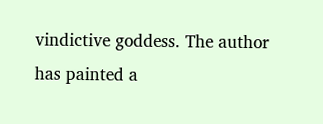vindictive goddess. The author has painted a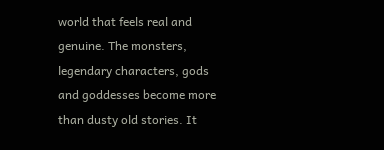world that feels real and genuine. The monsters, legendary characters, gods and goddesses become more than dusty old stories. It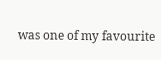was one of my favourite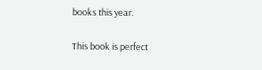books this year.

This book is perfect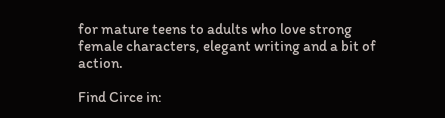for mature teens to adults who love strong female characters, elegant writing and a bit of action.

Find Circe in: